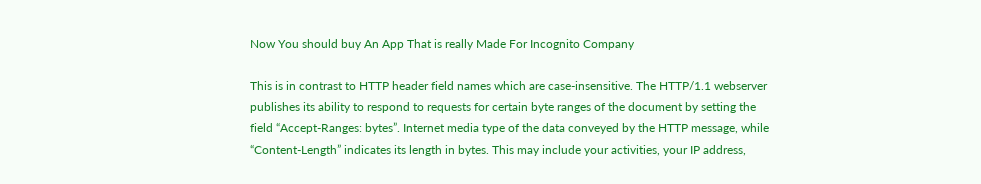Now You should buy An App That is really Made For Incognito Company

This is in contrast to HTTP header field names which are case-insensitive. The HTTP/1.1 webserver publishes its ability to respond to requests for certain byte ranges of the document by setting the field “Accept-Ranges: bytes”. Internet media type of the data conveyed by the HTTP message, while “Content-Length” indicates its length in bytes. This may include your activities, your IP address,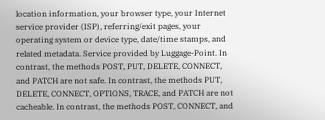location information, your browser type, your Internet service provider (ISP), referring/exit pages, your operating system or device type, date/time stamps, and related metadata. Service provided by Luggage-Point. In contrast, the methods POST, PUT, DELETE, CONNECT, and PATCH are not safe. In contrast, the methods PUT, DELETE, CONNECT, OPTIONS, TRACE, and PATCH are not cacheable. In contrast, the methods POST, CONNECT, and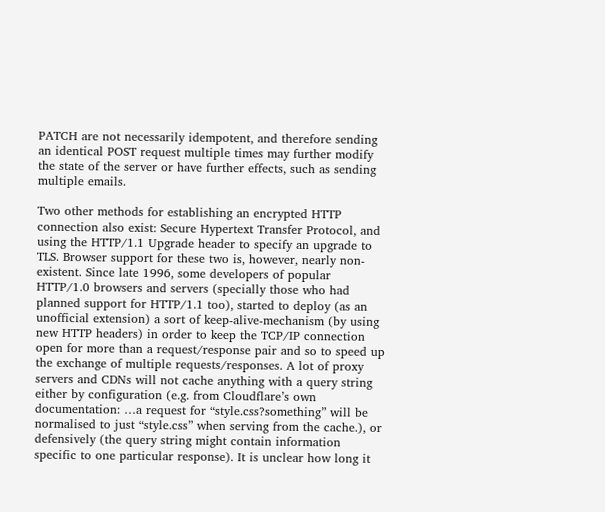PATCH are not necessarily idempotent, and therefore sending an identical POST request multiple times may further modify the state of the server or have further effects, such as sending multiple emails.

Two other methods for establishing an encrypted HTTP connection also exist: Secure Hypertext Transfer Protocol, and using the HTTP/1.1 Upgrade header to specify an upgrade to TLS. Browser support for these two is, however, nearly non-existent. Since late 1996, some developers of popular HTTP/1.0 browsers and servers (specially those who had planned support for HTTP/1.1 too), started to deploy (as an unofficial extension) a sort of keep-alive-mechanism (by using new HTTP headers) in order to keep the TCP/IP connection open for more than a request/response pair and so to speed up the exchange of multiple requests/responses. A lot of proxy servers and CDNs will not cache anything with a query string either by configuration (e.g. from Cloudflare’s own documentation: …a request for “style.css?something” will be normalised to just “style.css” when serving from the cache.), or defensively (the query string might contain information specific to one particular response). It is unclear how long it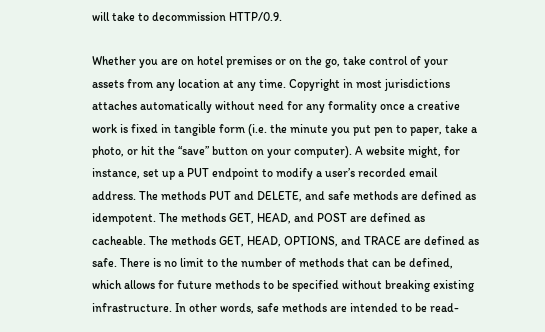will take to decommission HTTP/0.9.

Whether you are on hotel premises or on the go, take control of your assets from any location at any time. Copyright in most jurisdictions attaches automatically without need for any formality once a creative work is fixed in tangible form (i.e. the minute you put pen to paper, take a photo, or hit the “save” button on your computer). A website might, for instance, set up a PUT endpoint to modify a user’s recorded email address. The methods PUT and DELETE, and safe methods are defined as idempotent. The methods GET, HEAD, and POST are defined as cacheable. The methods GET, HEAD, OPTIONS, and TRACE are defined as safe. There is no limit to the number of methods that can be defined, which allows for future methods to be specified without breaking existing infrastructure. In other words, safe methods are intended to be read-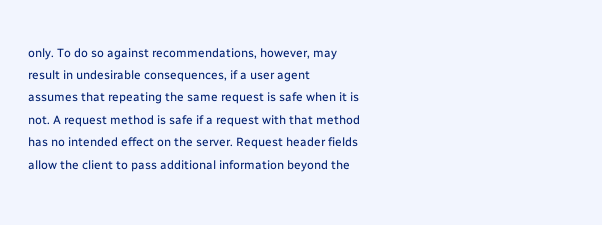only. To do so against recommendations, however, may result in undesirable consequences, if a user agent assumes that repeating the same request is safe when it is not. A request method is safe if a request with that method has no intended effect on the server. Request header fields allow the client to pass additional information beyond the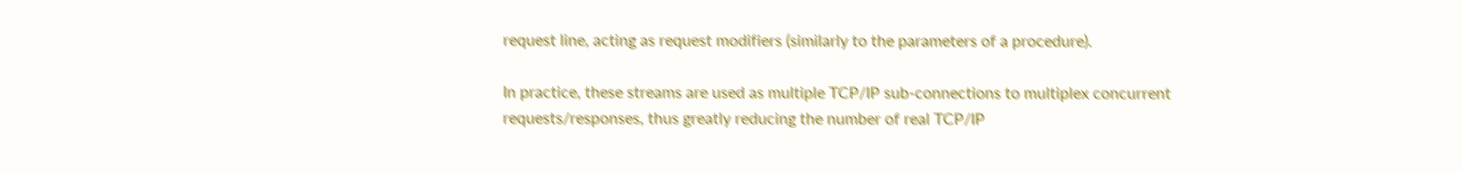request line, acting as request modifiers (similarly to the parameters of a procedure).

In practice, these streams are used as multiple TCP/IP sub-connections to multiplex concurrent requests/responses, thus greatly reducing the number of real TCP/IP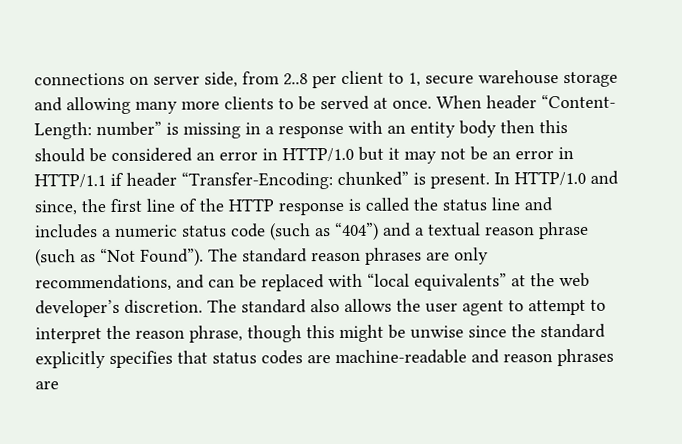connections on server side, from 2..8 per client to 1, secure warehouse storage and allowing many more clients to be served at once. When header “Content-Length: number” is missing in a response with an entity body then this should be considered an error in HTTP/1.0 but it may not be an error in HTTP/1.1 if header “Transfer-Encoding: chunked” is present. In HTTP/1.0 and since, the first line of the HTTP response is called the status line and includes a numeric status code (such as “404”) and a textual reason phrase (such as “Not Found”). The standard reason phrases are only recommendations, and can be replaced with “local equivalents” at the web developer’s discretion. The standard also allows the user agent to attempt to interpret the reason phrase, though this might be unwise since the standard explicitly specifies that status codes are machine-readable and reason phrases are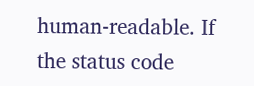human-readable. If the status code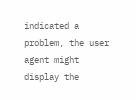indicated a problem, the user agent might display the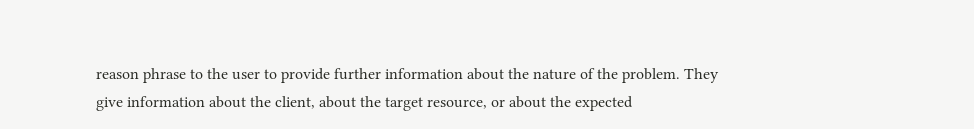reason phrase to the user to provide further information about the nature of the problem. They give information about the client, about the target resource, or about the expected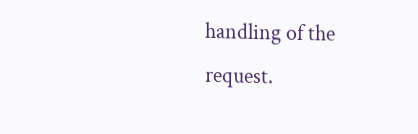handling of the request.